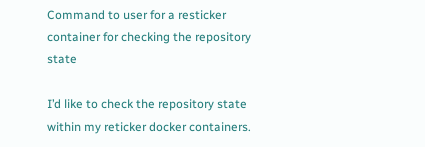Command to user for a resticker container for checking the repository state

I’d like to check the repository state within my reticker docker containers.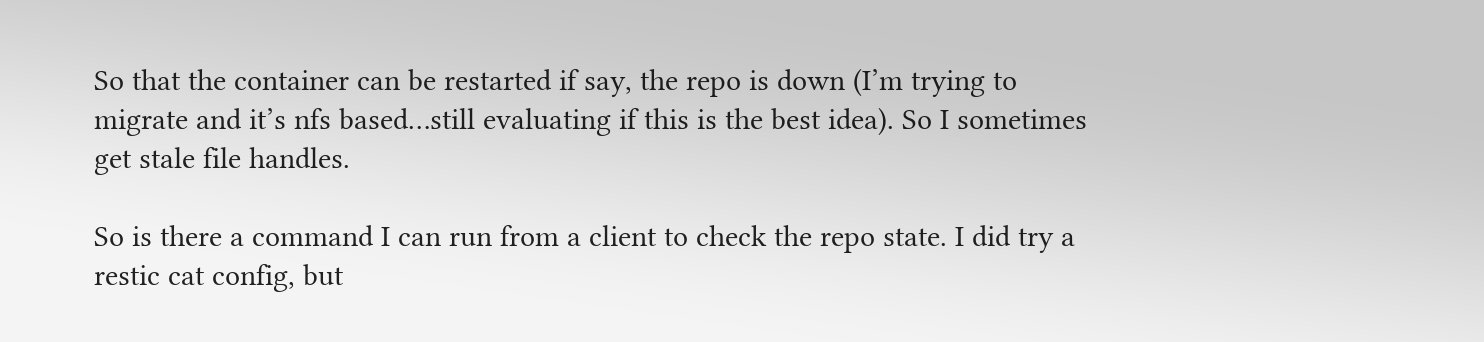So that the container can be restarted if say, the repo is down (I’m trying to migrate and it’s nfs based…still evaluating if this is the best idea). So I sometimes get stale file handles.

So is there a command I can run from a client to check the repo state. I did try a restic cat config, but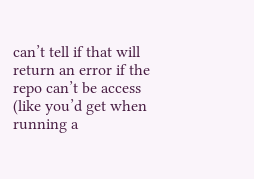can’t tell if that will return an error if the repo can’t be access (like you’d get when running a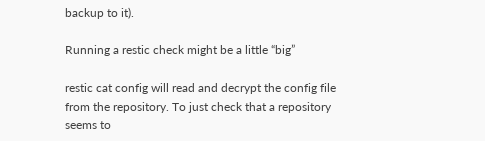backup to it).

Running a restic check might be a little “big”

restic cat config will read and decrypt the config file from the repository. To just check that a repository seems to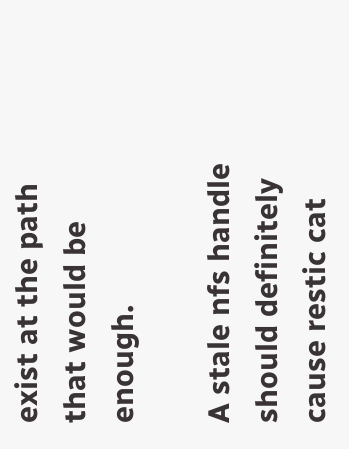exist at the path that would be enough.

A stale nfs handle should definitely cause restic cat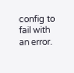config to fail with an error.